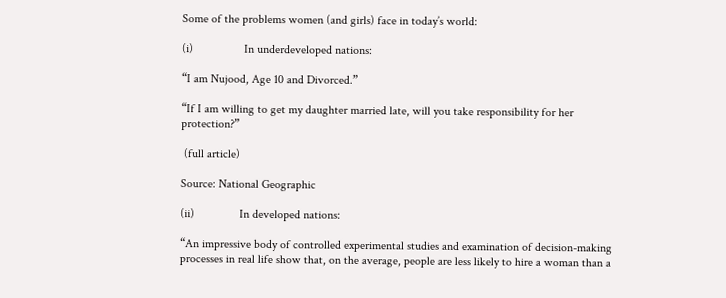Some of the problems women (and girls) face in today’s world:

(i)                 In underdeveloped nations:

“I am Nujood, Age 10 and Divorced.”

“If I am willing to get my daughter married late, will you take responsibility for her protection?”

 (full article)

Source: National Geographic

(ii)               In developed nations:

“An impressive body of controlled experimental studies and examination of decision-making processes in real life show that, on the average, people are less likely to hire a woman than a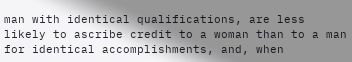man with identical qualifications, are less likely to ascribe credit to a woman than to a man for identical accomplishments, and, when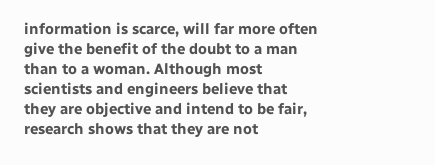information is scarce, will far more often give the benefit of the doubt to a man than to a woman. Although most scientists and engineers believe that they are objective and intend to be fair, research shows that they are not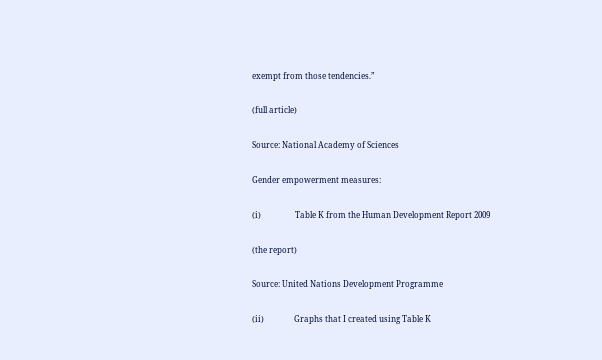exempt from those tendencies.”

(full article)

Source: National Academy of Sciences

Gender empowerment measures:

(i)                 Table K from the Human Development Report 2009

(the report)

Source: United Nations Development Programme

(ii)               Graphs that I created using Table K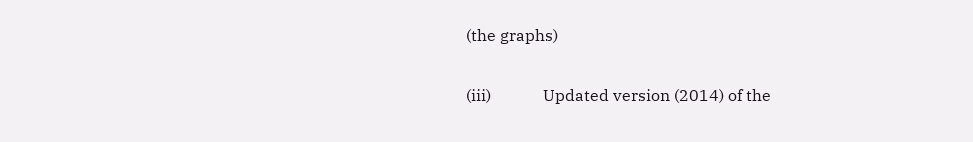(the graphs)

(iii)             Updated version (2014) of the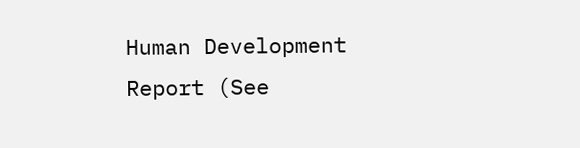Human Development Report (See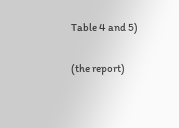Table 4 and 5)

(the report)